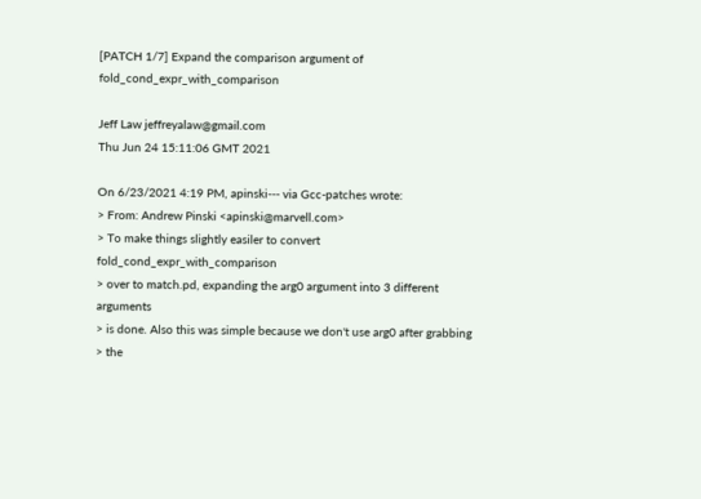[PATCH 1/7] Expand the comparison argument of fold_cond_expr_with_comparison

Jeff Law jeffreyalaw@gmail.com
Thu Jun 24 15:11:06 GMT 2021

On 6/23/2021 4:19 PM, apinski--- via Gcc-patches wrote:
> From: Andrew Pinski <apinski@marvell.com>
> To make things slightly easiler to convert fold_cond_expr_with_comparison
> over to match.pd, expanding the arg0 argument into 3 different arguments
> is done. Also this was simple because we don't use arg0 after grabbing
> the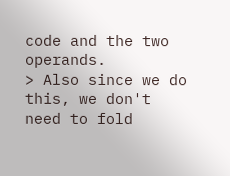code and the two operands.
> Also since we do this, we don't need to fold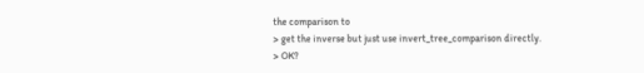the comparison to
> get the inverse but just use invert_tree_comparison directly.
> OK?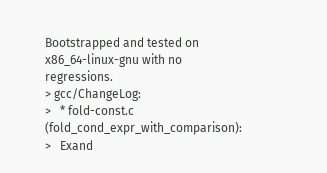Bootstrapped and tested on x86_64-linux-gnu with no regressions.
> gcc/ChangeLog:
>   * fold-const.c (fold_cond_expr_with_comparison):
>   Exand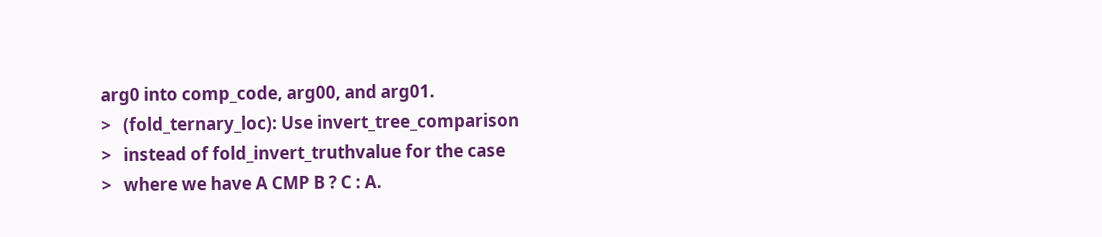arg0 into comp_code, arg00, and arg01.
>   (fold_ternary_loc): Use invert_tree_comparison
>   instead of fold_invert_truthvalue for the case
>   where we have A CMP B ? C : A.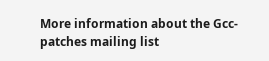More information about the Gcc-patches mailing list